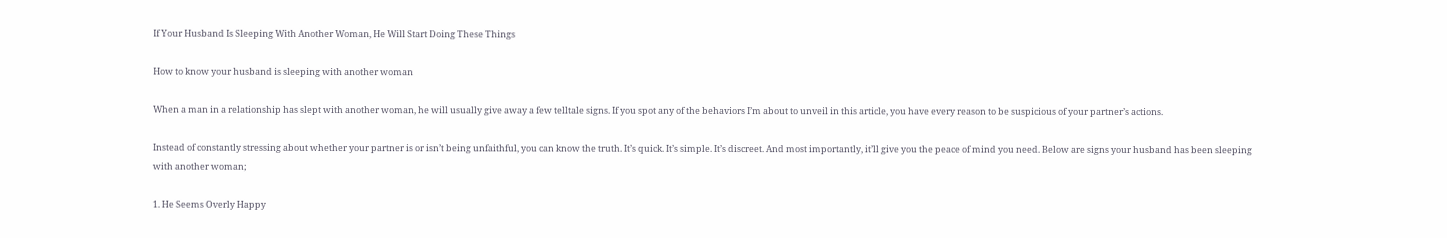If Your Husband Is Sleeping With Another Woman, He Will Start Doing These Things

How to know your husband is sleeping with another woman

When a man in a relationship has slept with another woman, he will usually give away a few telltale signs. If you spot any of the behaviors I’m about to unveil in this article, you have every reason to be suspicious of your partner’s actions.

Instead of constantly stressing about whether your partner is or isn’t being unfaithful, you can know the truth. It’s quick. It’s simple. It’s discreet. And most importantly, it’ll give you the peace of mind you need. Below are signs your husband has been sleeping with another woman;

1. He Seems Overly Happy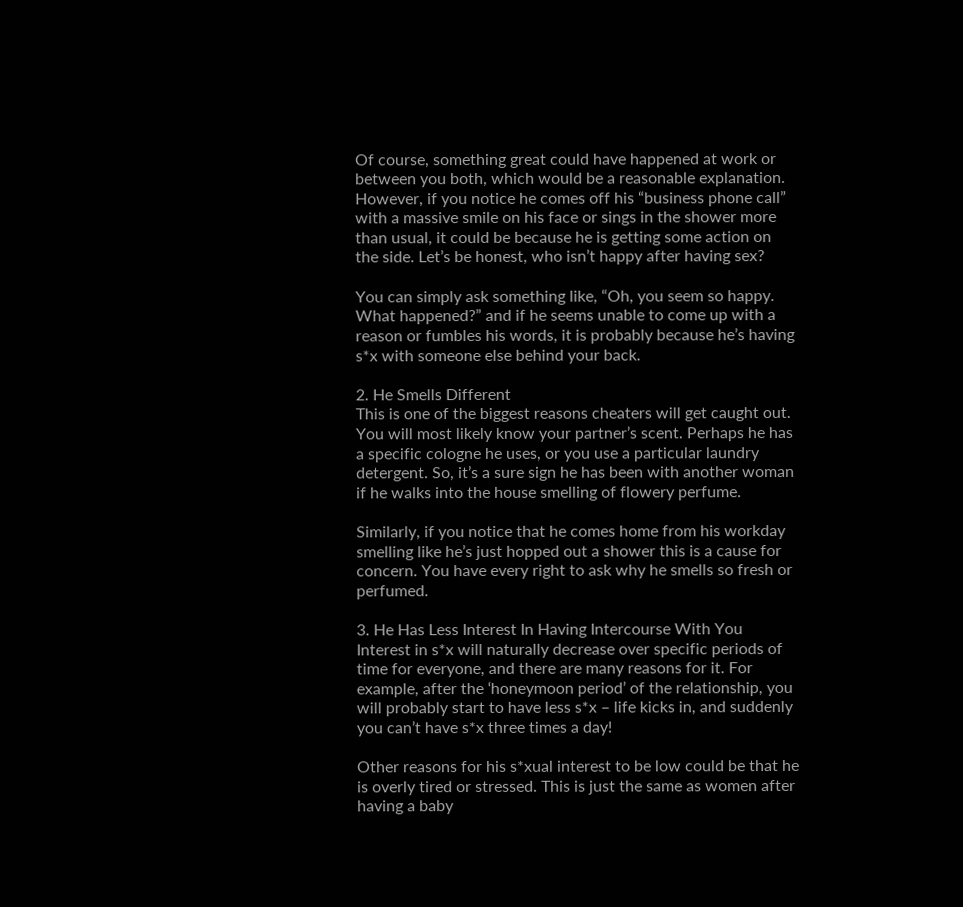Of course, something great could have happened at work or between you both, which would be a reasonable explanation. However, if you notice he comes off his “business phone call” with a massive smile on his face or sings in the shower more than usual, it could be because he is getting some action on the side. Let’s be honest, who isn’t happy after having sex?

You can simply ask something like, “Oh, you seem so happy. What happened?” and if he seems unable to come up with a reason or fumbles his words, it is probably because he’s having s*x with someone else behind your back.

2. He Smells Different
This is one of the biggest reasons cheaters will get caught out. You will most likely know your partner’s scent. Perhaps he has a specific cologne he uses, or you use a particular laundry detergent. So, it’s a sure sign he has been with another woman if he walks into the house smelling of flowery perfume.

Similarly, if you notice that he comes home from his workday smelling like he’s just hopped out a shower this is a cause for concern. You have every right to ask why he smells so fresh or perfumed.

3. He Has Less Interest In Having Intercourse With You
Interest in s*x will naturally decrease over specific periods of time for everyone, and there are many reasons for it. For example, after the ‘honeymoon period’ of the relationship, you will probably start to have less s*x – life kicks in, and suddenly you can’t have s*x three times a day!

Other reasons for his s*xual interest to be low could be that he is overly tired or stressed. This is just the same as women after having a baby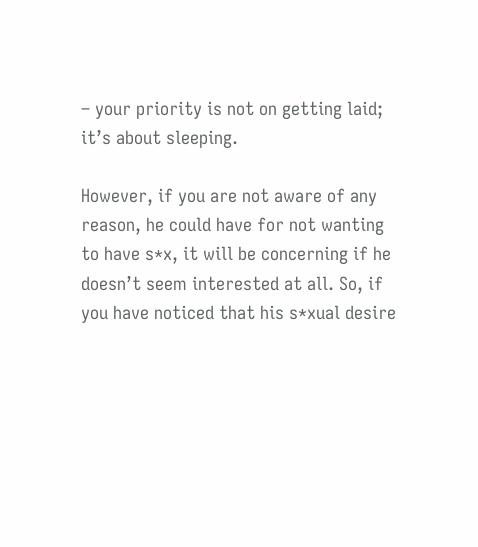– your priority is not on getting laid; it’s about sleeping.

However, if you are not aware of any reason, he could have for not wanting to have s*x, it will be concerning if he doesn’t seem interested at all. So, if you have noticed that his s*xual desire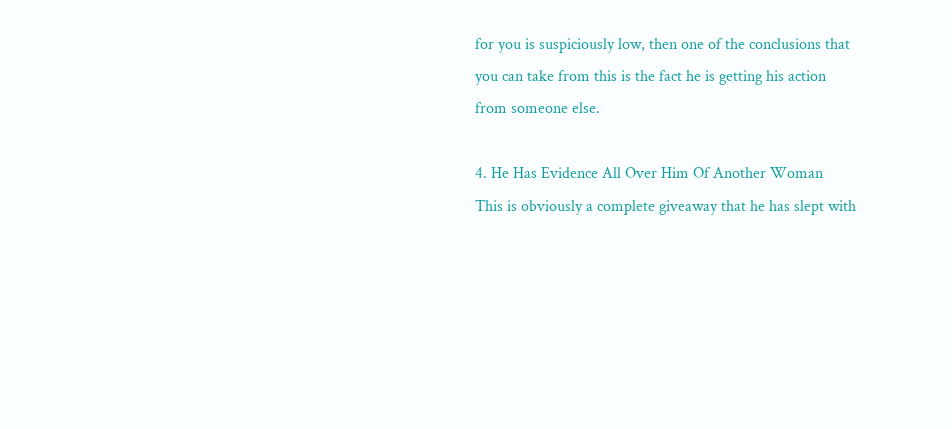for you is suspiciously low, then one of the conclusions that you can take from this is the fact he is getting his action from someone else.

4. He Has Evidence All Over Him Of Another Woman
This is obviously a complete giveaway that he has slept with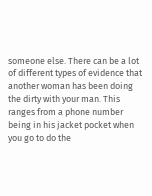someone else. There can be a lot of different types of evidence that another woman has been doing the dirty with your man. This ranges from a phone number being in his jacket pocket when you go to do the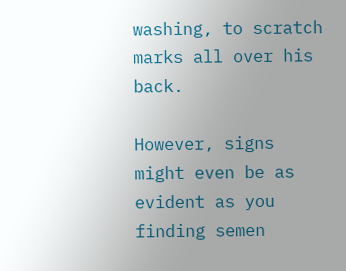washing, to scratch marks all over his back.

However, signs might even be as evident as you finding semen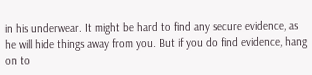in his underwear. It might be hard to find any secure evidence, as he will hide things away from you. But if you do find evidence, hang on to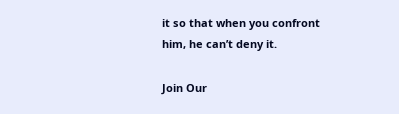it so that when you confront him, he can’t deny it.

Join Our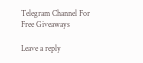Telegram Channel For Free Giveaways

Leave a reply